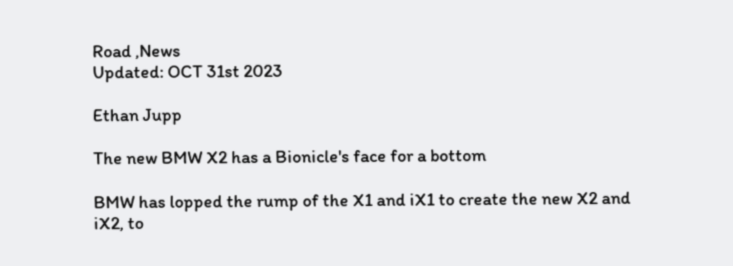Road ,News
Updated: OCT 31st 2023

Ethan Jupp

The new BMW X2 has a Bionicle's face for a bottom

BMW has lopped the rump of the X1 and iX1 to create the new X2 and iX2, to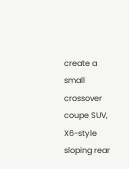create a small crossover coupe SUV, X6-style sloping rear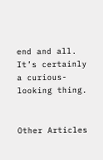end and all. It’s certainly a curious-looking thing.


Other Articles